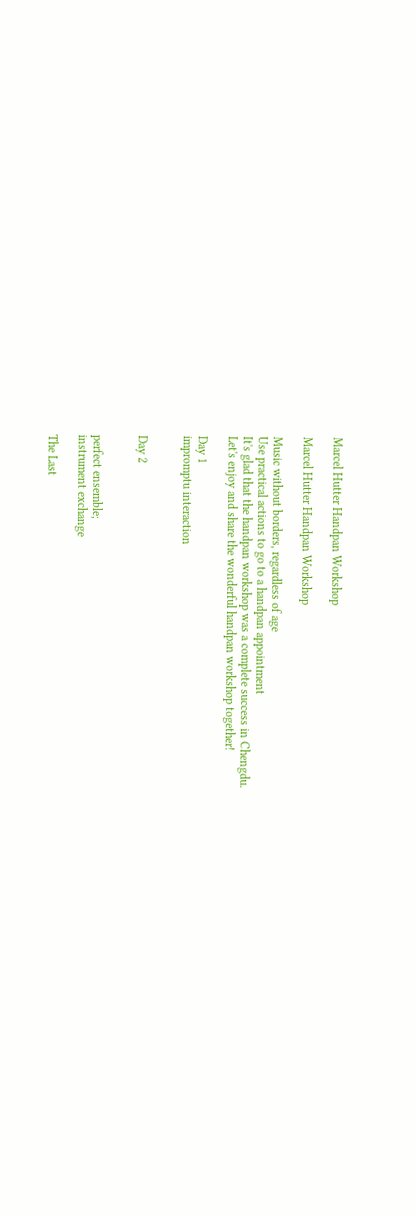Marcel Hutter Handpan Workshop

Marcel Hutter Handpan Workshop

Music without borders, regardless of age
Use practical actions to go to a handpan appointment
It's glad that the handpan workshop was a complete success in Chengdu.
Let's enjoy and share the wonderful handpan workshop together!

Day 1
impromptu interaction


Day 2


perfect ensemble;
instrument exchange

The Last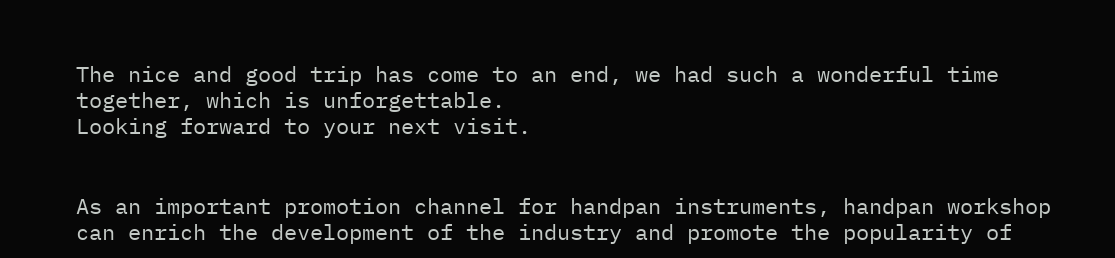The nice and good trip has come to an end, we had such a wonderful time together, which is unforgettable.
Looking forward to your next visit.


As an important promotion channel for handpan instruments, handpan workshop can enrich the development of the industry and promote the popularity of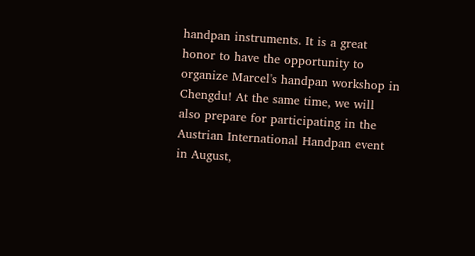handpan instruments. It is a great honor to have the opportunity to organize Marcel's handpan workshop in Chengdu! At the same time, we will also prepare for participating in the Austrian International Handpan event in August,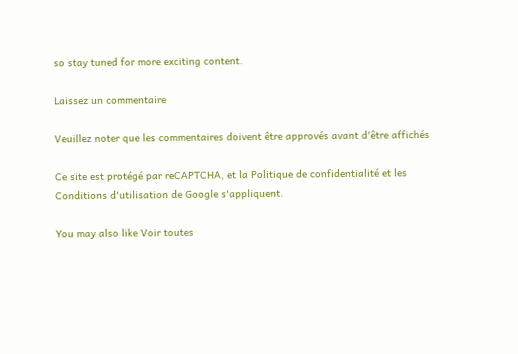so stay tuned for more exciting content.

Laissez un commentaire

Veuillez noter que les commentaires doivent être approvés avant d'être affichés

Ce site est protégé par reCAPTCHA, et la Politique de confidentialité et les Conditions d'utilisation de Google s'appliquent.

You may also like Voir toutes